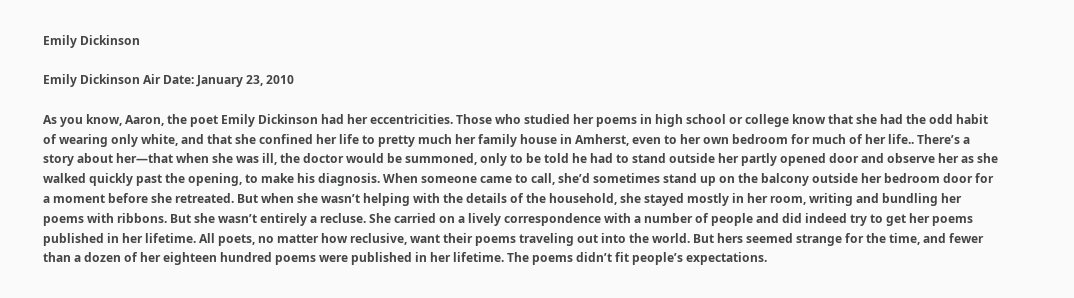Emily Dickinson

Emily Dickinson Air Date: January 23, 2010

As you know, Aaron, the poet Emily Dickinson had her eccentricities. Those who studied her poems in high school or college know that she had the odd habit of wearing only white, and that she confined her life to pretty much her family house in Amherst, even to her own bedroom for much of her life.. There’s a story about her—that when she was ill, the doctor would be summoned, only to be told he had to stand outside her partly opened door and observe her as she walked quickly past the opening, to make his diagnosis. When someone came to call, she’d sometimes stand up on the balcony outside her bedroom door for a moment before she retreated. But when she wasn’t helping with the details of the household, she stayed mostly in her room, writing and bundling her poems with ribbons. But she wasn’t entirely a recluse. She carried on a lively correspondence with a number of people and did indeed try to get her poems published in her lifetime. All poets, no matter how reclusive, want their poems traveling out into the world. But hers seemed strange for the time, and fewer than a dozen of her eighteen hundred poems were published in her lifetime. The poems didn’t fit people’s expectations.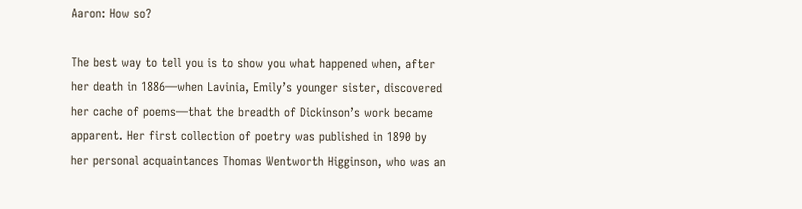Aaron: How so?

The best way to tell you is to show you what happened when, after her death in 1886—when Lavinia, Emily’s younger sister, discovered her cache of poems—that the breadth of Dickinson’s work became apparent. Her first collection of poetry was published in 1890 by her personal acquaintances Thomas Wentworth Higginson, who was an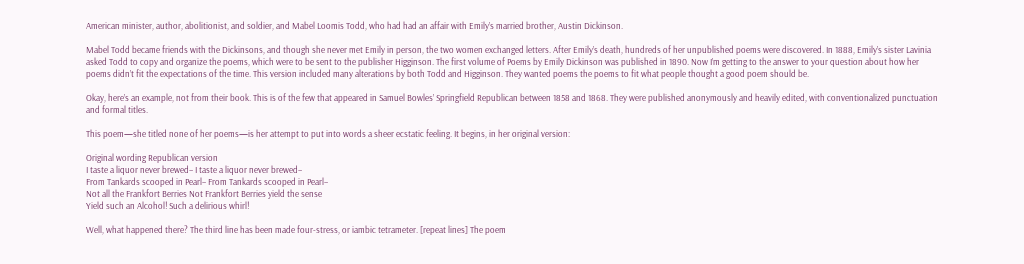American minister, author, abolitionist, and soldier, and Mabel Loomis Todd, who had had an affair with Emily’s married brother, Austin Dickinson.

Mabel Todd became friends with the Dickinsons, and though she never met Emily in person, the two women exchanged letters. After Emily’s death, hundreds of her unpublished poems were discovered. In 1888, Emily’s sister Lavinia asked Todd to copy and organize the poems, which were to be sent to the publisher Higginson. The first volume of Poems by Emily Dickinson was published in 1890. Now I’m getting to the answer to your question about how her poems didn’t fit the expectations of the time. This version included many alterations by both Todd and Higginson. They wanted poems the poems to fit what people thought a good poem should be.

Okay, here’s an example, not from their book. This is of the few that appeared in Samuel Bowles’ Springfield Republican between 1858 and 1868. They were published anonymously and heavily edited, with conventionalized punctuation and formal titles.

This poem—she titled none of her poems—is her attempt to put into words a sheer ecstatic feeling. It begins, in her original version:

Original wording Republican version
I taste a liquor never brewed– I taste a liquor never brewed–
From Tankards scooped in Pearl– From Tankards scooped in Pearl–
Not all the Frankfort Berries Not Frankfort Berries yield the sense
Yield such an Alcohol! Such a delirious whirl!

Well, what happened there? The third line has been made four-stress, or iambic tetrameter. [repeat lines] The poem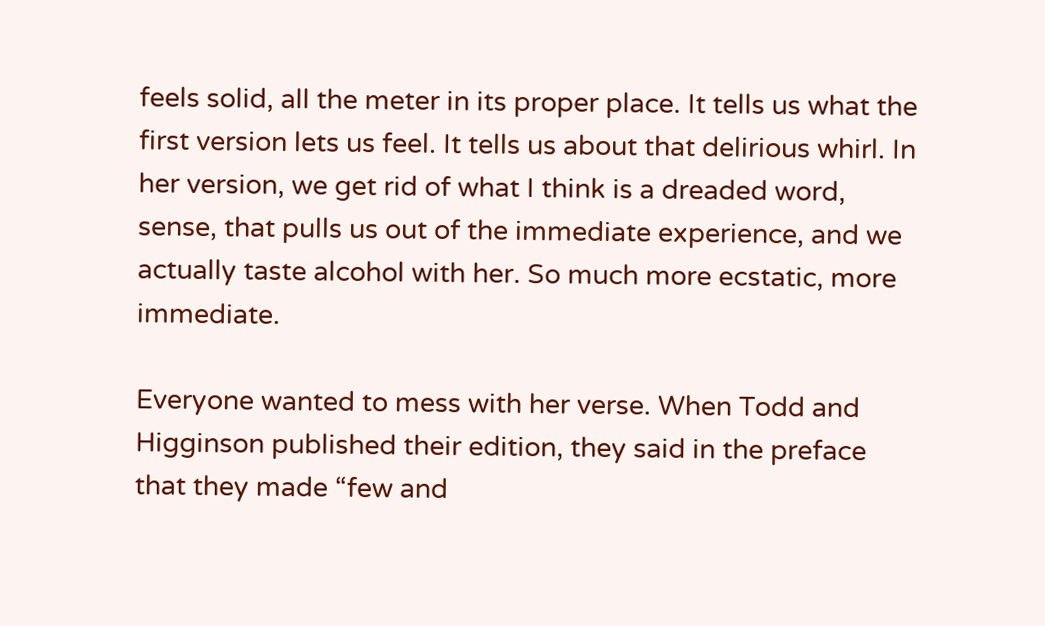feels solid, all the meter in its proper place. It tells us what the first version lets us feel. It tells us about that delirious whirl. In her version, we get rid of what I think is a dreaded word, sense, that pulls us out of the immediate experience, and we actually taste alcohol with her. So much more ecstatic, more immediate.

Everyone wanted to mess with her verse. When Todd and Higginson published their edition, they said in the preface that they made “few and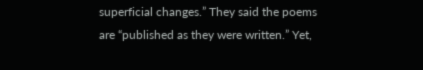superficial changes.” They said the poems are “published as they were written.” Yet,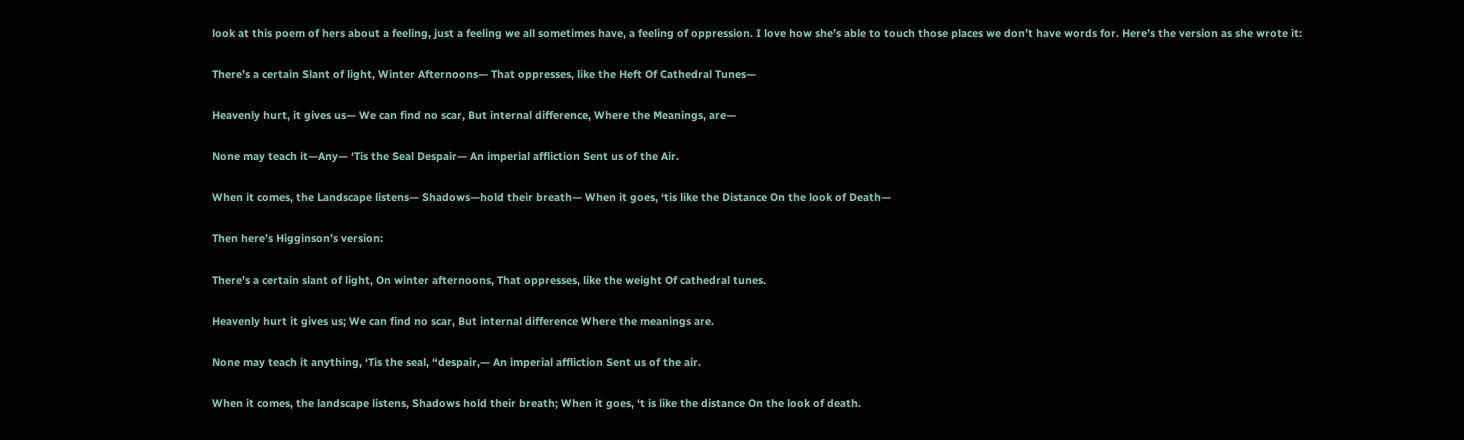look at this poem of hers about a feeling, just a feeling we all sometimes have, a feeling of oppression. I love how she’s able to touch those places we don’t have words for. Here’s the version as she wrote it:

There’s a certain Slant of light, Winter Afternoons— That oppresses, like the Heft Of Cathedral Tunes—

Heavenly hurt, it gives us— We can find no scar, But internal difference, Where the Meanings, are—

None may teach it—Any— ‘Tis the Seal Despair— An imperial affliction Sent us of the Air.

When it comes, the Landscape listens— Shadows—hold their breath— When it goes, ‘tis like the Distance On the look of Death—

Then here’s Higginson’s version:

There’s a certain slant of light, On winter afternoons, That oppresses, like the weight Of cathedral tunes.

Heavenly hurt it gives us; We can find no scar, But internal difference Where the meanings are.

None may teach it anything, ‘Tis the seal, “despair,— An imperial affliction Sent us of the air.

When it comes, the landscape listens, Shadows hold their breath; When it goes, ‘t is like the distance On the look of death.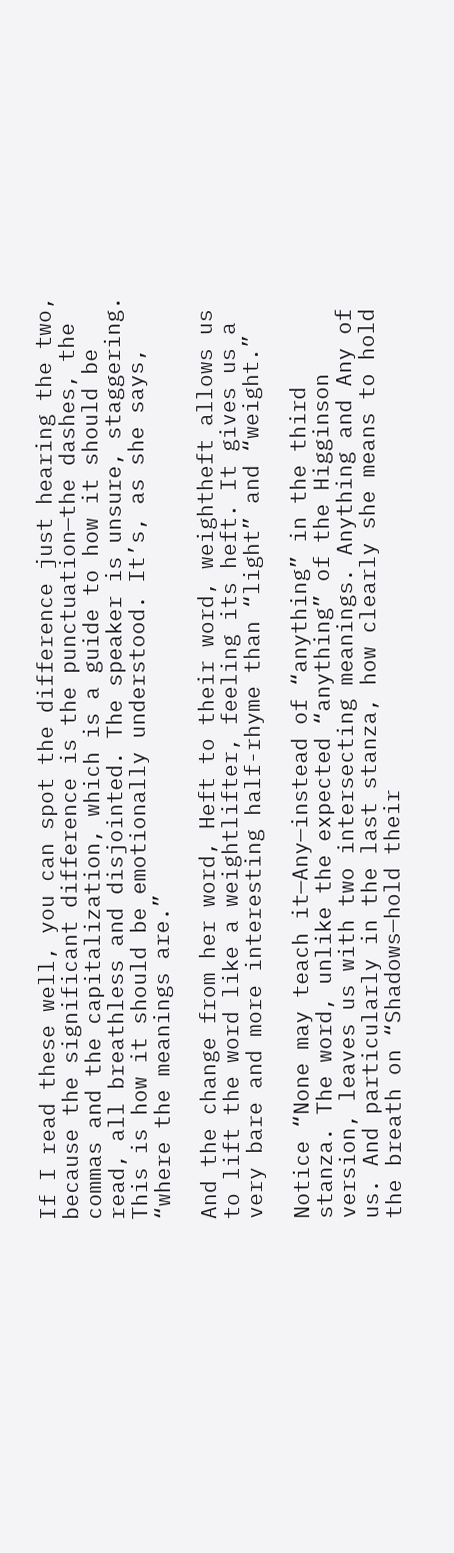If I read these well, you can spot the difference just hearing the two, because the significant difference is the punctuation—the dashes, the commas and the capitalization, which is a guide to how it should be read, all breathless and disjointed. The speaker is unsure, staggering. This is how it should be emotionally understood. It’s, as she says, “where the meanings are.”

And the change from her word, Heft to their word, weightheft allows us to lift the word like a weightlifter, feeling its heft. It gives us a very bare and more interesting half-rhyme than “light” and “weight.”

Notice “None may teach it—Any—instead of “anything” in the third stanza. The word, unlike the expected “anything” of the Higginson version, leaves us with two intersecting meanings. Anything and Any of us. And particularly in the last stanza, how clearly she means to hold the breath on “Shadows—hold their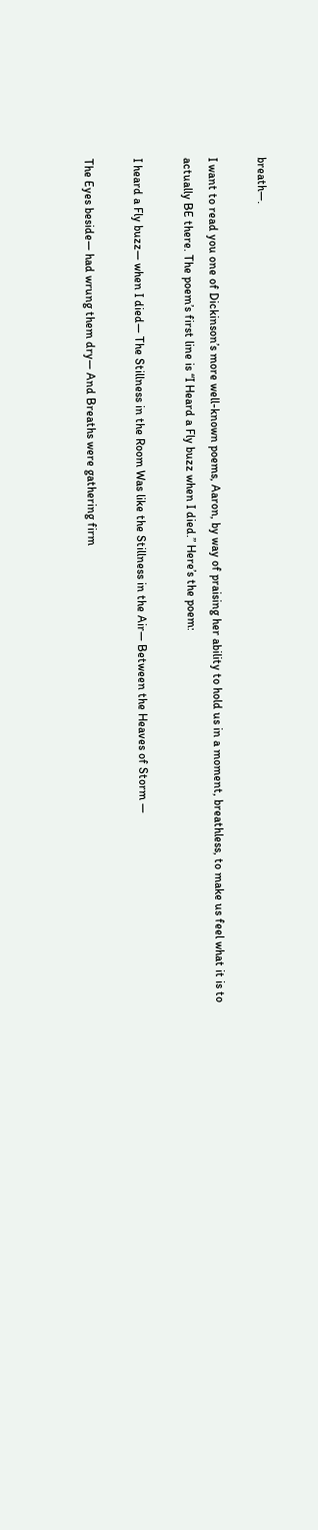breath—.

I want to read you one of Dickinson’s more well-known poems, Aaron, by way of praising her ability to hold us in a moment, breathless, to make us feel what it is to actually BE there. The poem’s first line is “I Heard a Fly buzz when I died.” Here’s the poem:

I heard a Fly buzz— when I died— The Stillness in the Room Was like the Stillness in the Air— Between the Heaves of Storm —

The Eyes beside— had wrung them dry— And Breaths were gathering firm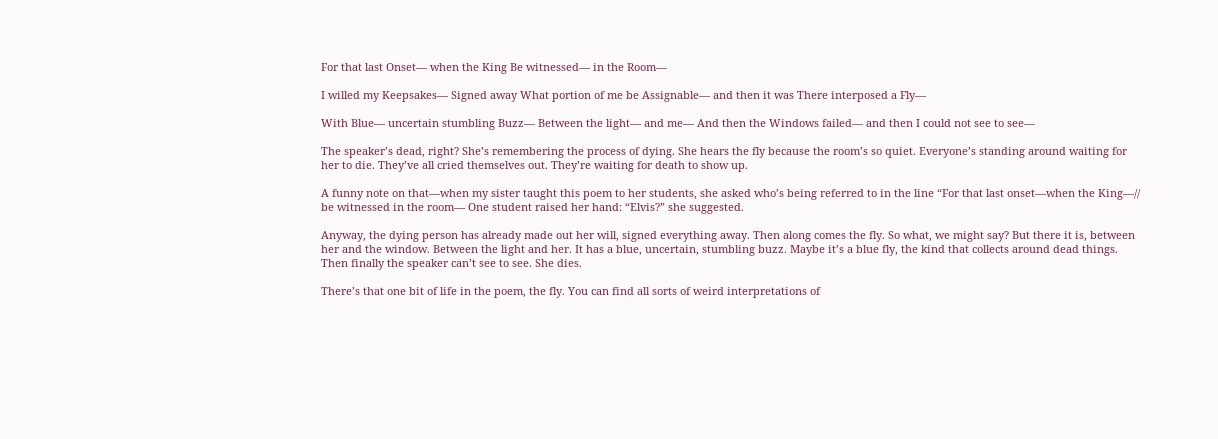For that last Onset— when the King Be witnessed— in the Room—

I willed my Keepsakes— Signed away What portion of me be Assignable— and then it was There interposed a Fly—

With Blue— uncertain stumbling Buzz— Between the light— and me— And then the Windows failed— and then I could not see to see—

The speaker’s dead, right? She’s remembering the process of dying. She hears the fly because the room’s so quiet. Everyone’s standing around waiting for her to die. They’ve all cried themselves out. They’re waiting for death to show up.

A funny note on that—when my sister taught this poem to her students, she asked who’s being referred to in the line “For that last onset—when the King—// be witnessed in the room— One student raised her hand: “Elvis?” she suggested.

Anyway, the dying person has already made out her will, signed everything away. Then along comes the fly. So what, we might say? But there it is, between her and the window. Between the light and her. It has a blue, uncertain, stumbling buzz. Maybe it’s a blue fly, the kind that collects around dead things. Then finally the speaker can’t see to see. She dies.

There’s that one bit of life in the poem, the fly. You can find all sorts of weird interpretations of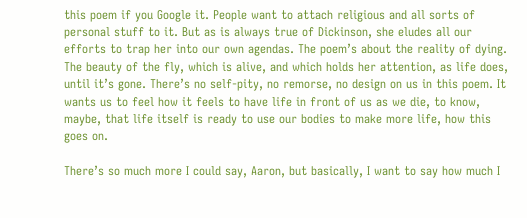this poem if you Google it. People want to attach religious and all sorts of personal stuff to it. But as is always true of Dickinson, she eludes all our efforts to trap her into our own agendas. The poem’s about the reality of dying. The beauty of the fly, which is alive, and which holds her attention, as life does, until it’s gone. There’s no self-pity, no remorse, no design on us in this poem. It wants us to feel how it feels to have life in front of us as we die, to know, maybe, that life itself is ready to use our bodies to make more life, how this goes on.

There’s so much more I could say, Aaron, but basically, I want to say how much I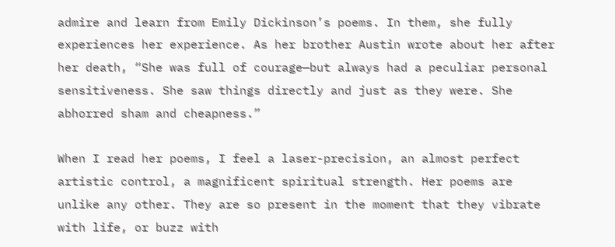admire and learn from Emily Dickinson’s poems. In them, she fully experiences her experience. As her brother Austin wrote about her after her death, “She was full of courage—but always had a peculiar personal sensitiveness. She saw things directly and just as they were. She abhorred sham and cheapness.”

When I read her poems, I feel a laser-precision, an almost perfect artistic control, a magnificent spiritual strength. Her poems are unlike any other. They are so present in the moment that they vibrate with life, or buzz with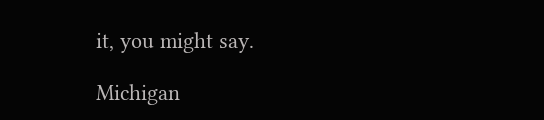it, you might say.

Michigan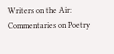Writers on the Air: Commentaries on Poetry